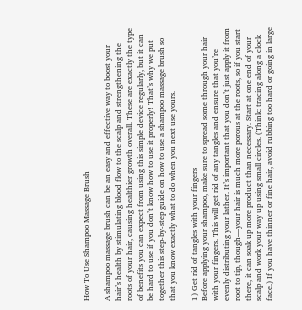How To Use Shampoo Massage Brush

A shampoo massage brush can be an easy and effective way to boost your hair’s health by stimulating blood flow to the scalp and strengthening the roots of your hair, causing healthier growth overall. These are exactly the type of benefits you can expect from using this simple device regularly, but it can be hard to use if you don’t know how to use it properly! That’s why we put together this step-by-step guide on how to use a shampoo massage brush so that you know exactly what to do when you next use yours.

1) Get rid of tangles with your fingers
Before applying your shampoo, make sure to spread some through your hair with your fingers. This will get rid of any tangles and ensure that you’re evenly distributing your lather. It’s important that you don’t just apply it from root to tip, though—your hair is much more porous at the roots, so if you start there, it can soak up more product than necessary. Start at one end of your scalp and work your way up using small circles. (Think: tracing along a clock face.) If you have thinner or fine hair, avoid rubbing too hard or going in large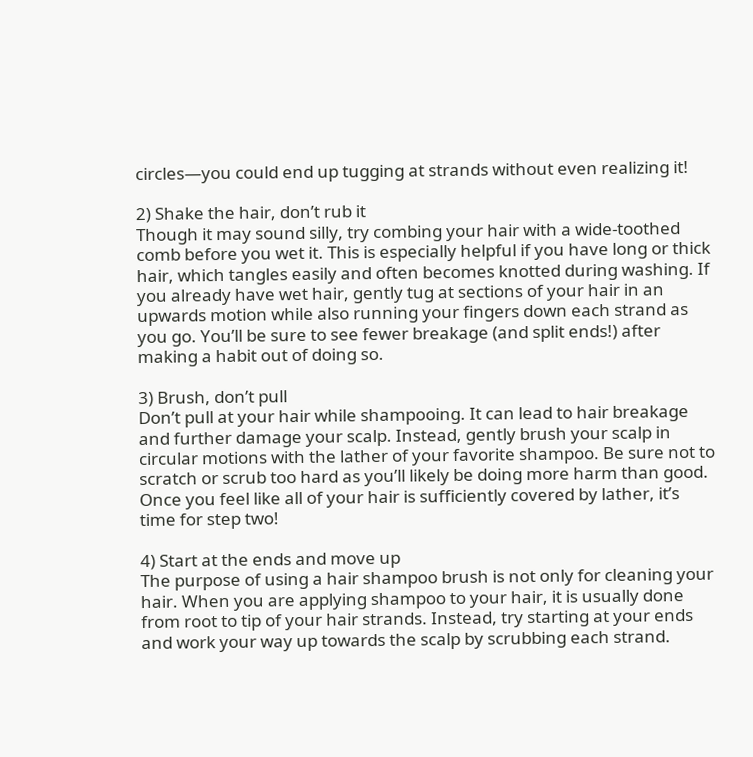circles—you could end up tugging at strands without even realizing it!

2) Shake the hair, don’t rub it
Though it may sound silly, try combing your hair with a wide-toothed comb before you wet it. This is especially helpful if you have long or thick hair, which tangles easily and often becomes knotted during washing. If you already have wet hair, gently tug at sections of your hair in an upwards motion while also running your fingers down each strand as you go. You’ll be sure to see fewer breakage (and split ends!) after making a habit out of doing so.

3) Brush, don’t pull
Don’t pull at your hair while shampooing. It can lead to hair breakage and further damage your scalp. Instead, gently brush your scalp in circular motions with the lather of your favorite shampoo. Be sure not to scratch or scrub too hard as you’ll likely be doing more harm than good. Once you feel like all of your hair is sufficiently covered by lather, it’s time for step two!

4) Start at the ends and move up
The purpose of using a hair shampoo brush is not only for cleaning your hair. When you are applying shampoo to your hair, it is usually done from root to tip of your hair strands. Instead, try starting at your ends and work your way up towards the scalp by scrubbing each strand.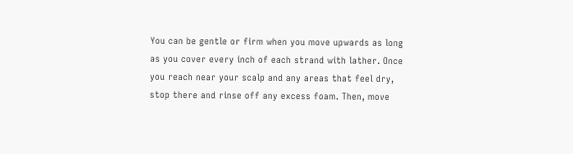You can be gentle or firm when you move upwards as long as you cover every inch of each strand with lather. Once you reach near your scalp and any areas that feel dry, stop there and rinse off any excess foam. Then, move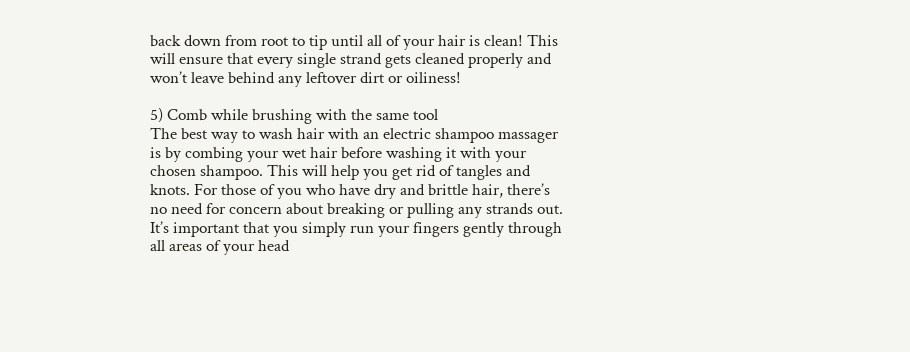back down from root to tip until all of your hair is clean! This will ensure that every single strand gets cleaned properly and won’t leave behind any leftover dirt or oiliness!

5) Comb while brushing with the same tool
The best way to wash hair with an electric shampoo massager is by combing your wet hair before washing it with your chosen shampoo. This will help you get rid of tangles and knots. For those of you who have dry and brittle hair, there’s no need for concern about breaking or pulling any strands out. It’s important that you simply run your fingers gently through all areas of your head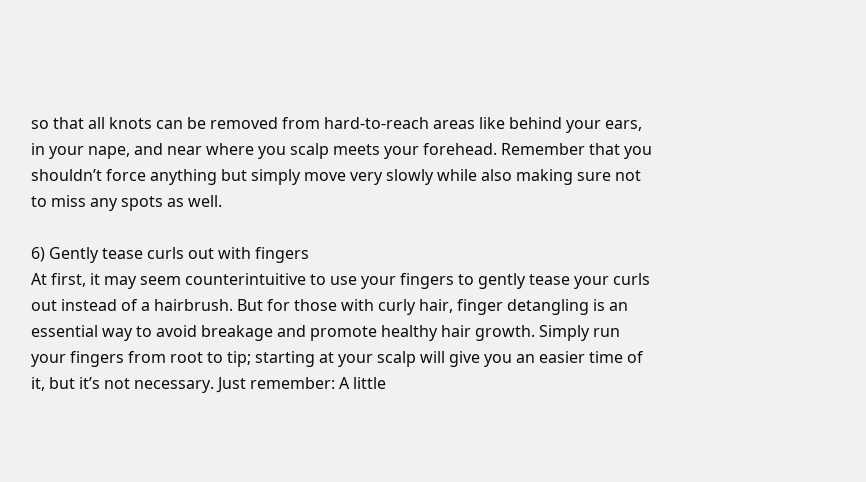so that all knots can be removed from hard-to-reach areas like behind your ears, in your nape, and near where you scalp meets your forehead. Remember that you shouldn’t force anything but simply move very slowly while also making sure not to miss any spots as well.

6) Gently tease curls out with fingers
At first, it may seem counterintuitive to use your fingers to gently tease your curls out instead of a hairbrush. But for those with curly hair, finger detangling is an essential way to avoid breakage and promote healthy hair growth. Simply run your fingers from root to tip; starting at your scalp will give you an easier time of it, but it’s not necessary. Just remember: A little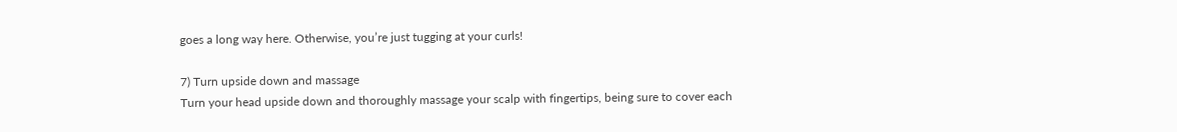goes a long way here. Otherwise, you’re just tugging at your curls!

7) Turn upside down and massage
Turn your head upside down and thoroughly massage your scalp with fingertips, being sure to cover each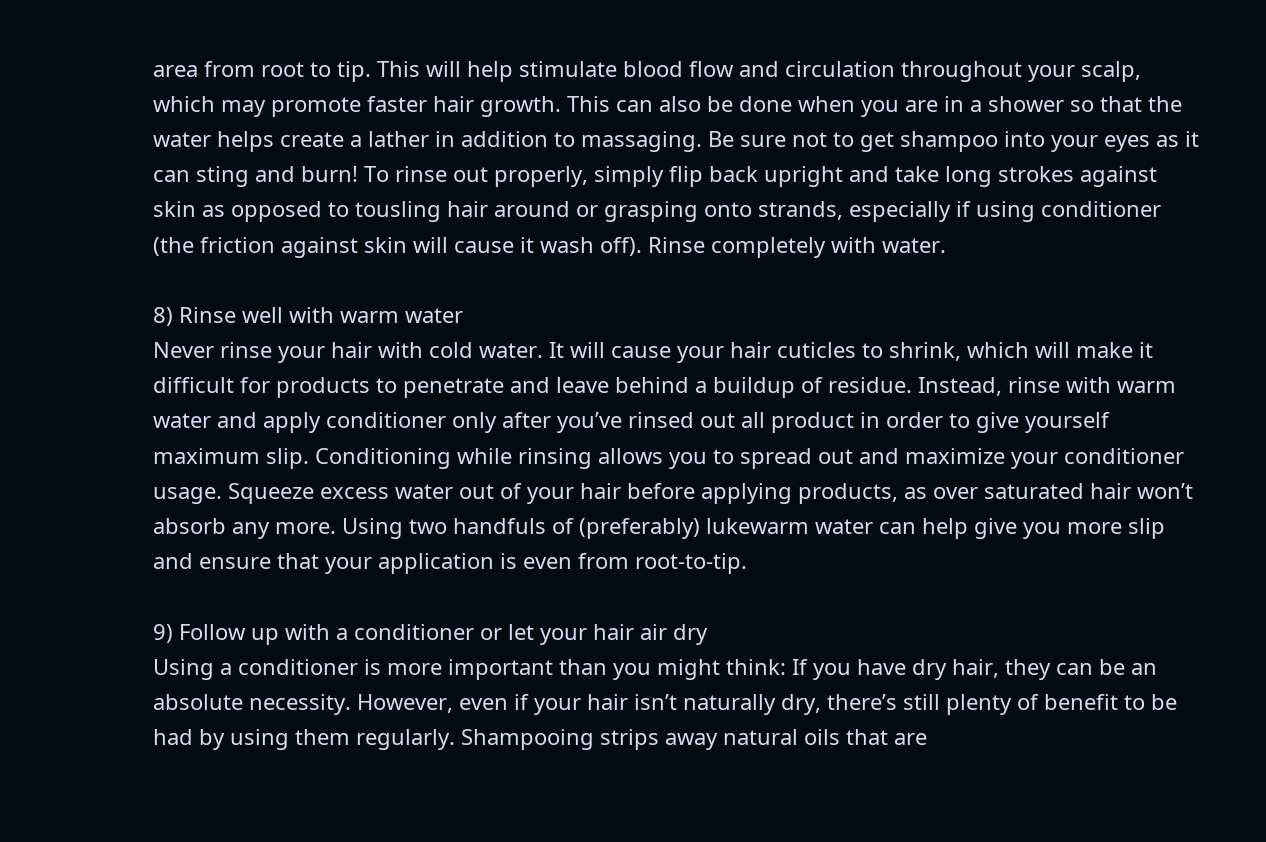area from root to tip. This will help stimulate blood flow and circulation throughout your scalp, which may promote faster hair growth. This can also be done when you are in a shower so that the water helps create a lather in addition to massaging. Be sure not to get shampoo into your eyes as it can sting and burn! To rinse out properly, simply flip back upright and take long strokes against skin as opposed to tousling hair around or grasping onto strands, especially if using conditioner (the friction against skin will cause it wash off). Rinse completely with water.

8) Rinse well with warm water
Never rinse your hair with cold water. It will cause your hair cuticles to shrink, which will make it difficult for products to penetrate and leave behind a buildup of residue. Instead, rinse with warm water and apply conditioner only after you’ve rinsed out all product in order to give yourself maximum slip. Conditioning while rinsing allows you to spread out and maximize your conditioner usage. Squeeze excess water out of your hair before applying products, as over saturated hair won’t absorb any more. Using two handfuls of (preferably) lukewarm water can help give you more slip and ensure that your application is even from root-to-tip.

9) Follow up with a conditioner or let your hair air dry
Using a conditioner is more important than you might think: If you have dry hair, they can be an absolute necessity. However, even if your hair isn’t naturally dry, there’s still plenty of benefit to be had by using them regularly. Shampooing strips away natural oils that are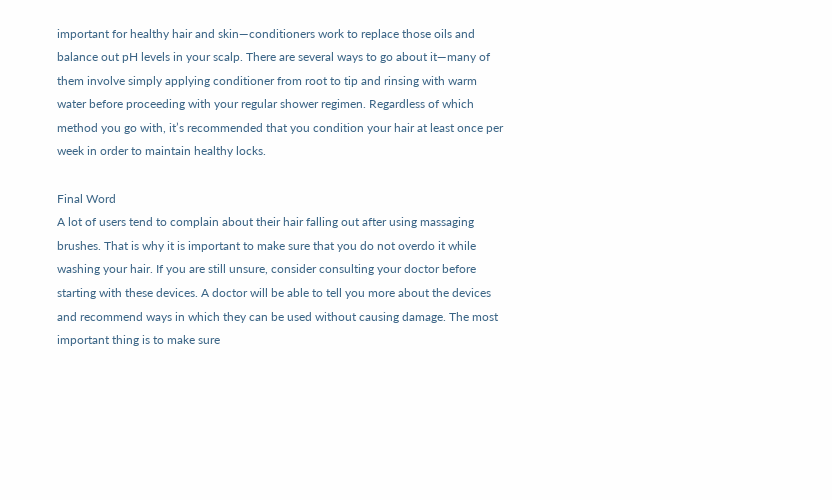important for healthy hair and skin—conditioners work to replace those oils and balance out pH levels in your scalp. There are several ways to go about it—many of them involve simply applying conditioner from root to tip and rinsing with warm water before proceeding with your regular shower regimen. Regardless of which method you go with, it’s recommended that you condition your hair at least once per week in order to maintain healthy locks.

Final Word
A lot of users tend to complain about their hair falling out after using massaging brushes. That is why it is important to make sure that you do not overdo it while washing your hair. If you are still unsure, consider consulting your doctor before starting with these devices. A doctor will be able to tell you more about the devices and recommend ways in which they can be used without causing damage. The most important thing is to make sure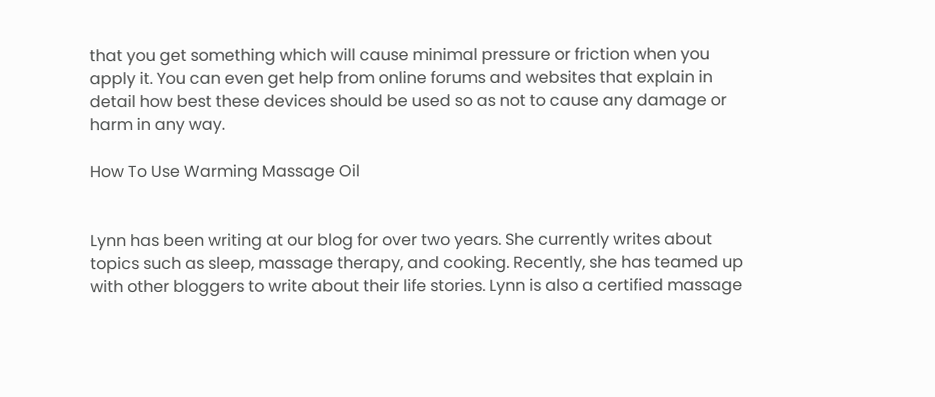that you get something which will cause minimal pressure or friction when you apply it. You can even get help from online forums and websites that explain in detail how best these devices should be used so as not to cause any damage or harm in any way.

How To Use Warming Massage Oil


Lynn has been writing at our blog for over two years. She currently writes about topics such as sleep, massage therapy, and cooking. Recently, she has teamed up with other bloggers to write about their life stories. Lynn is also a certified massage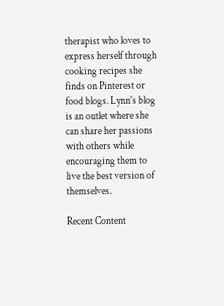therapist who loves to express herself through cooking recipes she finds on Pinterest or food blogs. Lynn's blog is an outlet where she can share her passions with others while encouraging them to live the best version of themselves.

Recent Content